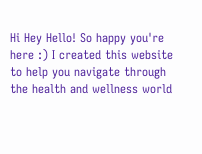Hi Hey Hello! So happy you're here :) I created this website to help you navigate through the health and wellness world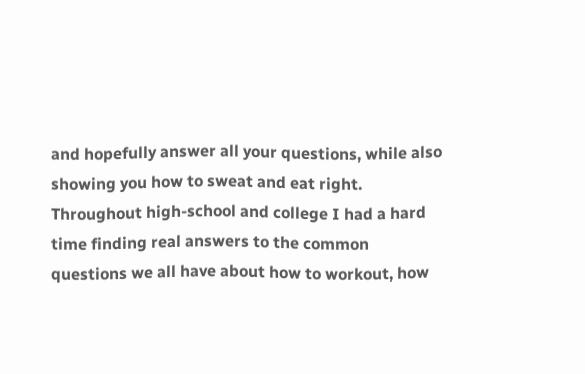and hopefully answer all your questions, while also showing you how to sweat and eat right. Throughout high-school and college I had a hard time finding real answers to the common questions we all have about how to workout, how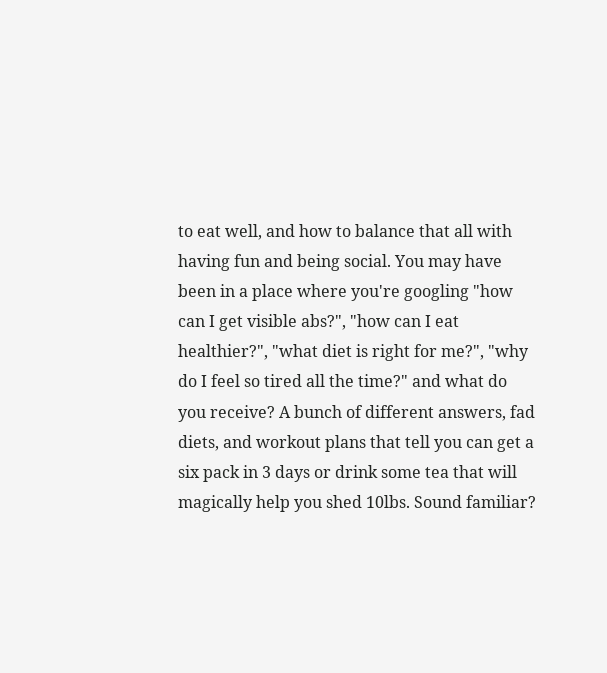to eat well, and how to balance that all with having fun and being social. You may have been in a place where you're googling "how can I get visible abs?", "how can I eat healthier?", "what diet is right for me?", "why do I feel so tired all the time?" and what do you receive? A bunch of different answers, fad diets, and workout plans that tell you can get a six pack in 3 days or drink some tea that will magically help you shed 10lbs. Sound familiar?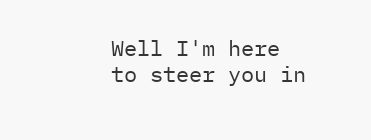Well I'm here to steer you in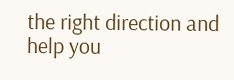the right direction and help you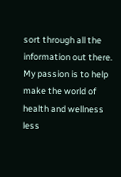sort through all the information out there. My passion is to help make the world of health and wellness less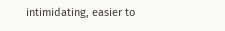intimidating, easier to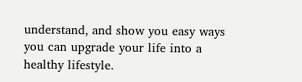understand, and show you easy ways you can upgrade your life into a healthy lifestyle.